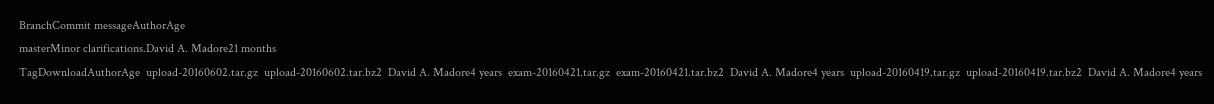BranchCommit messageAuthorAge
masterMinor clarifications.David A. Madore21 months
TagDownloadAuthorAge  upload-20160602.tar.gz  upload-20160602.tar.bz2  David A. Madore4 years  exam-20160421.tar.gz  exam-20160421.tar.bz2  David A. Madore4 years  upload-20160419.tar.gz  upload-20160419.tar.bz2  David A. Madore4 years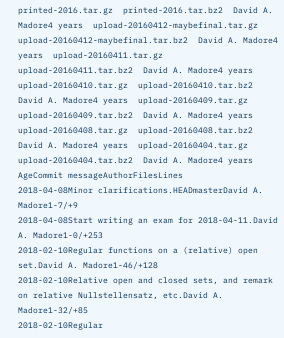printed-2016.tar.gz  printed-2016.tar.bz2  David A. Madore4 years  upload-20160412-maybefinal.tar.gz  upload-20160412-maybefinal.tar.bz2  David A. Madore4 years  upload-20160411.tar.gz  upload-20160411.tar.bz2  David A. Madore4 years  upload-20160410.tar.gz  upload-20160410.tar.bz2  David A. Madore4 years  upload-20160409.tar.gz  upload-20160409.tar.bz2  David A. Madore4 years  upload-20160408.tar.gz  upload-20160408.tar.bz2  David A. Madore4 years  upload-20160404.tar.gz  upload-20160404.tar.bz2  David A. Madore4 years
AgeCommit messageAuthorFilesLines
2018-04-08Minor clarifications.HEADmasterDavid A. Madore1-7/+9
2018-04-08Start writing an exam for 2018-04-11.David A. Madore1-0/+253
2018-02-10Regular functions on a (relative) open set.David A. Madore1-46/+128
2018-02-10Relative open and closed sets, and remark on relative Nullstellensatz, etc.David A. Madore1-32/+85
2018-02-10Regular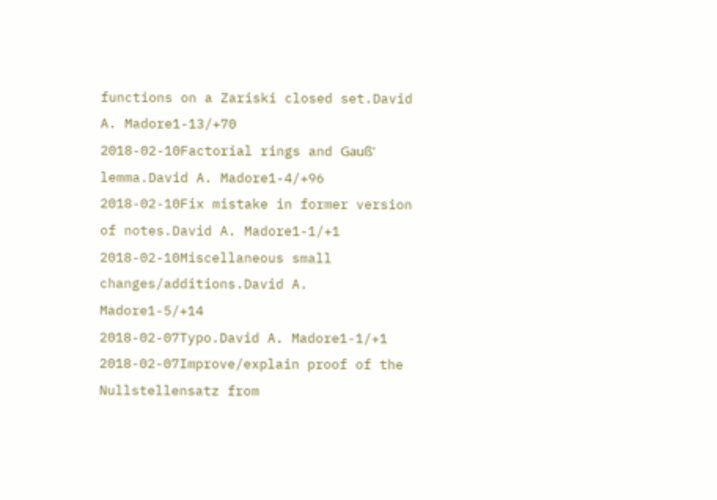functions on a Zariski closed set.David A. Madore1-13/+70
2018-02-10Factorial rings and Gauß' lemma.David A. Madore1-4/+96
2018-02-10Fix mistake in former version of notes.David A. Madore1-1/+1
2018-02-10Miscellaneous small changes/additions.David A. Madore1-5/+14
2018-02-07Typo.David A. Madore1-1/+1
2018-02-07Improve/explain proof of the Nullstellensatz from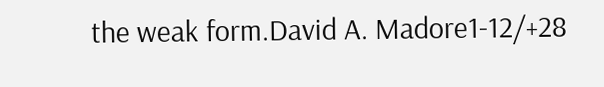the weak form.David A. Madore1-12/+28